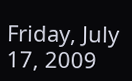Friday, July 17, 2009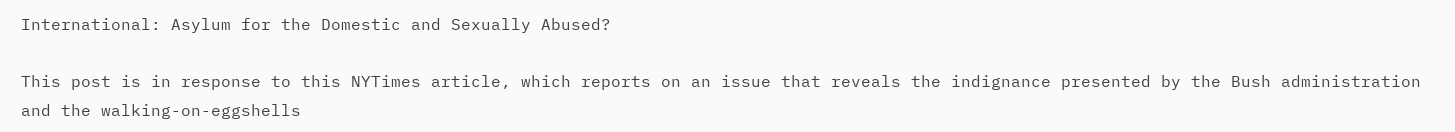International: Asylum for the Domestic and Sexually Abused?

This post is in response to this NYTimes article, which reports on an issue that reveals the indignance presented by the Bush administration and the walking-on-eggshells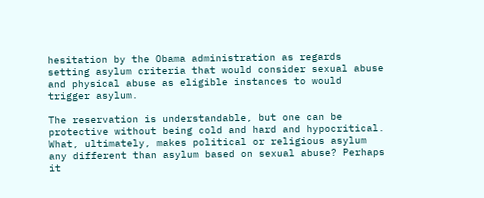hesitation by the Obama administration as regards setting asylum criteria that would consider sexual abuse and physical abuse as eligible instances to would trigger asylum.

The reservation is understandable, but one can be protective without being cold and hard and hypocritical. What, ultimately, makes political or religious asylum any different than asylum based on sexual abuse? Perhaps it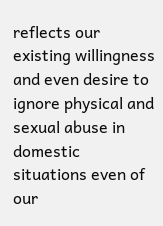reflects our existing willingness and even desire to ignore physical and sexual abuse in domestic situations even of our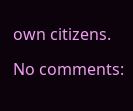own citizens.

No comments: